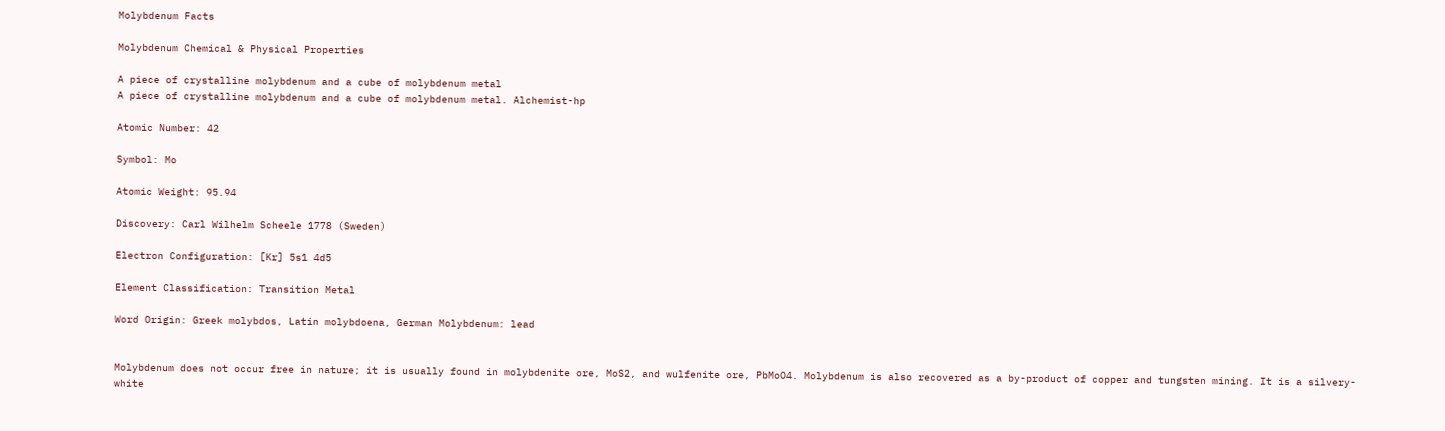Molybdenum Facts

Molybdenum Chemical & Physical Properties

A piece of crystalline molybdenum and a cube of molybdenum metal
A piece of crystalline molybdenum and a cube of molybdenum metal. Alchemist-hp

Atomic Number: 42

Symbol: Mo

Atomic Weight: 95.94

Discovery: Carl Wilhelm Scheele 1778 (Sweden)

Electron Configuration: [Kr] 5s1 4d5

Element Classification: Transition Metal

Word Origin: Greek molybdos, Latin molybdoena, German Molybdenum: lead


Molybdenum does not occur free in nature; it is usually found in molybdenite ore, MoS2, and wulfenite ore, PbMoO4. Molybdenum is also recovered as a by-product of copper and tungsten mining. It is a silvery-white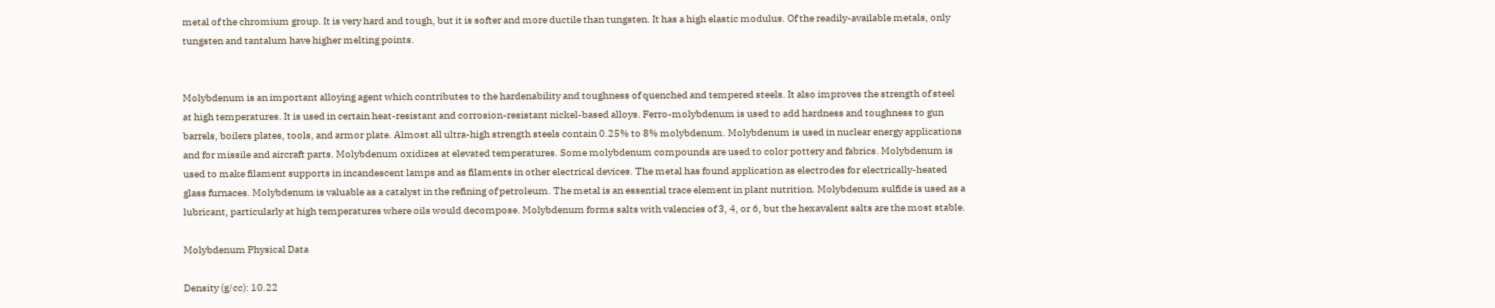metal of the chromium group. It is very hard and tough, but it is softer and more ductile than tungsten. It has a high elastic modulus. Of the readily-available metals, only tungsten and tantalum have higher melting points.


Molybdenum is an important alloying agent which contributes to the hardenability and toughness of quenched and tempered steels. It also improves the strength of steel at high temperatures. It is used in certain heat-resistant and corrosion-resistant nickel-based alloys. Ferro-molybdenum is used to add hardness and toughness to gun barrels, boilers plates, tools, and armor plate. Almost all ultra-high strength steels contain 0.25% to 8% molybdenum. Molybdenum is used in nuclear energy applications and for missile and aircraft parts. Molybdenum oxidizes at elevated temperatures. Some molybdenum compounds are used to color pottery and fabrics. Molybdenum is used to make filament supports in incandescent lamps and as filaments in other electrical devices. The metal has found application as electrodes for electrically-heated glass furnaces. Molybdenum is valuable as a catalyst in the refining of petroleum. The metal is an essential trace element in plant nutrition. Molybdenum sulfide is used as a lubricant, particularly at high temperatures where oils would decompose. Molybdenum forms salts with valencies of 3, 4, or 6, but the hexavalent salts are the most stable.

Molybdenum Physical Data

Density (g/cc): 10.22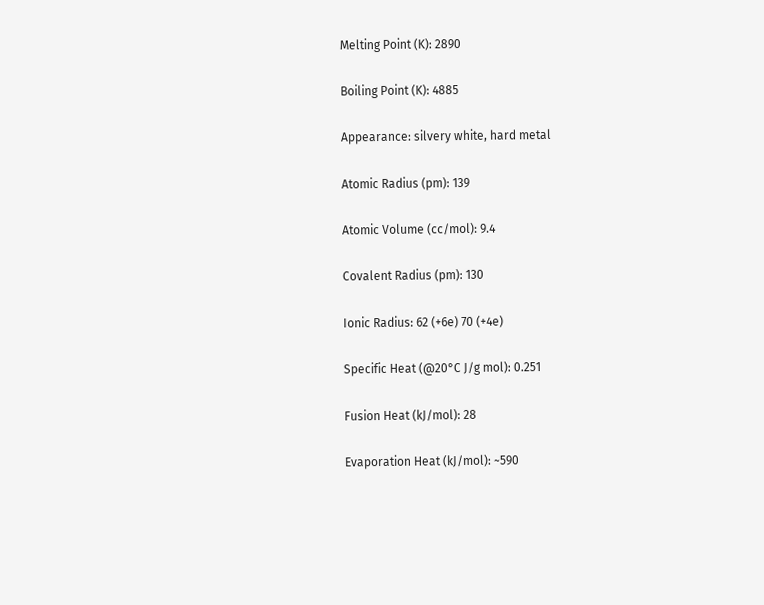Melting Point (K): 2890

Boiling Point (K): 4885

Appearance: silvery white, hard metal

Atomic Radius (pm): 139

Atomic Volume (cc/mol): 9.4

Covalent Radius (pm): 130

Ionic Radius: 62 (+6e) 70 (+4e)

Specific Heat (@20°C J/g mol): 0.251

Fusion Heat (kJ/mol): 28

Evaporation Heat (kJ/mol): ~590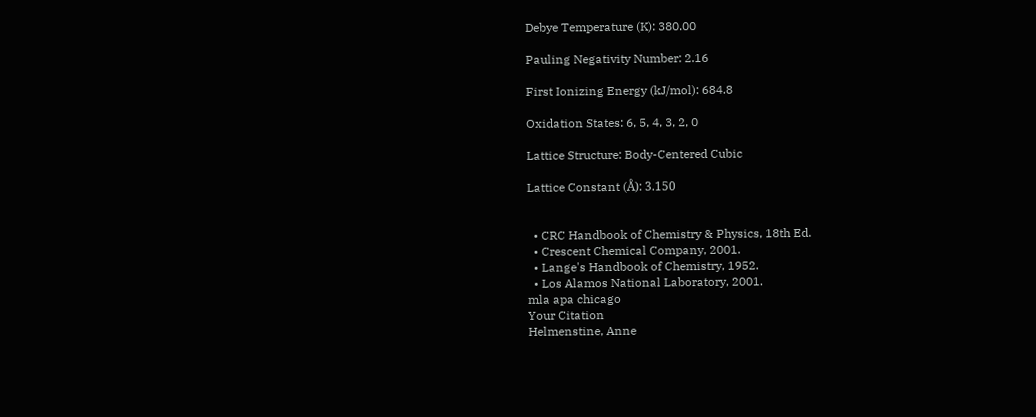Debye Temperature (K): 380.00

Pauling Negativity Number: 2.16

First Ionizing Energy (kJ/mol): 684.8

Oxidation States: 6, 5, 4, 3, 2, 0

Lattice Structure: Body-Centered Cubic

Lattice Constant (Å): 3.150


  • CRC Handbook of Chemistry & Physics, 18th Ed.
  • Crescent Chemical Company, 2001.
  • Lange's Handbook of Chemistry, 1952.
  • Los Alamos National Laboratory, 2001.
mla apa chicago
Your Citation
Helmenstine, Anne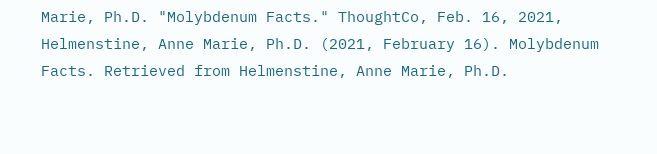Marie, Ph.D. "Molybdenum Facts." ThoughtCo, Feb. 16, 2021, Helmenstine, Anne Marie, Ph.D. (2021, February 16). Molybdenum Facts. Retrieved from Helmenstine, Anne Marie, Ph.D.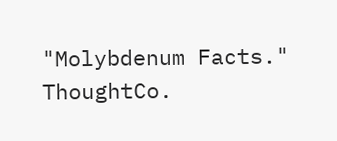"Molybdenum Facts." ThoughtCo.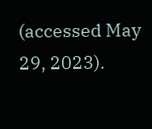(accessed May 29, 2023).